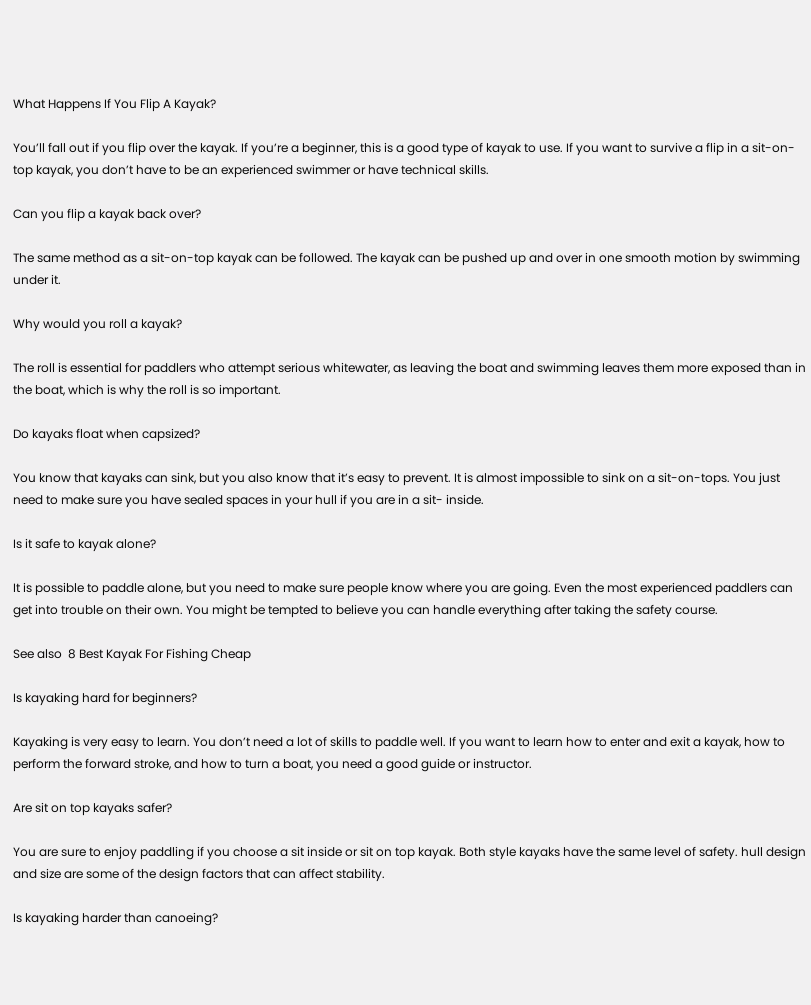What Happens If You Flip A Kayak?

You’ll fall out if you flip over the kayak. If you’re a beginner, this is a good type of kayak to use. If you want to survive a flip in a sit-on-top kayak, you don’t have to be an experienced swimmer or have technical skills.

Can you flip a kayak back over?

The same method as a sit-on-top kayak can be followed. The kayak can be pushed up and over in one smooth motion by swimming under it.

Why would you roll a kayak?

The roll is essential for paddlers who attempt serious whitewater, as leaving the boat and swimming leaves them more exposed than in the boat, which is why the roll is so important.

Do kayaks float when capsized?

You know that kayaks can sink, but you also know that it’s easy to prevent. It is almost impossible to sink on a sit-on-tops. You just need to make sure you have sealed spaces in your hull if you are in a sit- inside.

Is it safe to kayak alone?

It is possible to paddle alone, but you need to make sure people know where you are going. Even the most experienced paddlers can get into trouble on their own. You might be tempted to believe you can handle everything after taking the safety course.

See also  8 Best Kayak For Fishing Cheap

Is kayaking hard for beginners?

Kayaking is very easy to learn. You don’t need a lot of skills to paddle well. If you want to learn how to enter and exit a kayak, how to perform the forward stroke, and how to turn a boat, you need a good guide or instructor.

Are sit on top kayaks safer?

You are sure to enjoy paddling if you choose a sit inside or sit on top kayak. Both style kayaks have the same level of safety. hull design and size are some of the design factors that can affect stability.

Is kayaking harder than canoeing?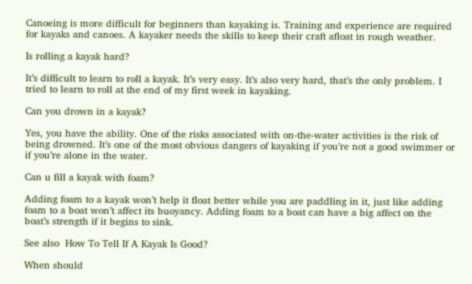Canoeing is more difficult for beginners than kayaking is. Training and experience are required for kayaks and canoes. A kayaker needs the skills to keep their craft afloat in rough weather.

Is rolling a kayak hard?

It’s difficult to learn to roll a kayak. It’s very easy. It’s also very hard, that’s the only problem. I tried to learn to roll at the end of my first week in kayaking.

Can you drown in a kayak?

Yes, you have the ability. One of the risks associated with on-the-water activities is the risk of being drowned. It’s one of the most obvious dangers of kayaking if you’re not a good swimmer or if you’re alone in the water.

Can u fill a kayak with foam?

Adding foam to a kayak won’t help it float better while you are paddling in it, just like adding foam to a boat won’t affect its buoyancy. Adding foam to a boat can have a big affect on the boat’s strength if it begins to sink.

See also  How To Tell If A Kayak Is Good?

When should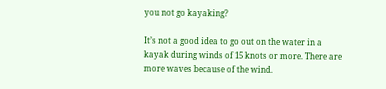you not go kayaking?

It’s not a good idea to go out on the water in a kayak during winds of 15 knots or more. There are more waves because of the wind.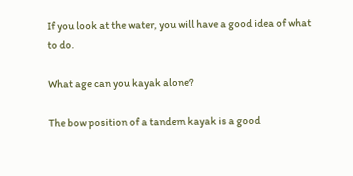If you look at the water, you will have a good idea of what to do.

What age can you kayak alone?

The bow position of a tandem kayak is a good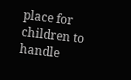place for children to handle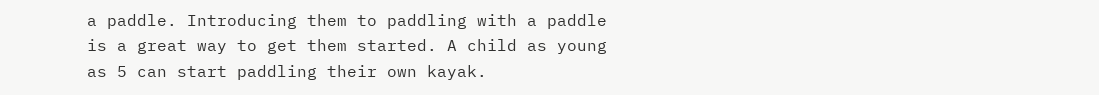a paddle. Introducing them to paddling with a paddle is a great way to get them started. A child as young as 5 can start paddling their own kayak.